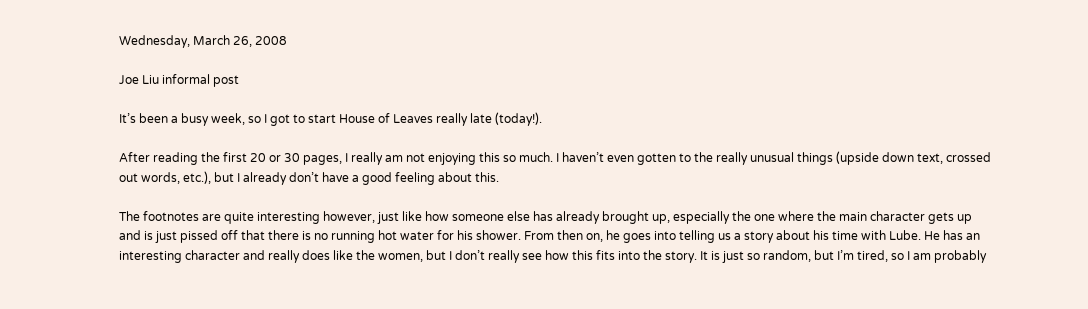Wednesday, March 26, 2008

Joe Liu informal post

It’s been a busy week, so I got to start House of Leaves really late (today!).

After reading the first 20 or 30 pages, I really am not enjoying this so much. I haven’t even gotten to the really unusual things (upside down text, crossed out words, etc.), but I already don’t have a good feeling about this.

The footnotes are quite interesting however, just like how someone else has already brought up, especially the one where the main character gets up and is just pissed off that there is no running hot water for his shower. From then on, he goes into telling us a story about his time with Lube. He has an interesting character and really does like the women, but I don’t really see how this fits into the story. It is just so random, but I’m tired, so I am probably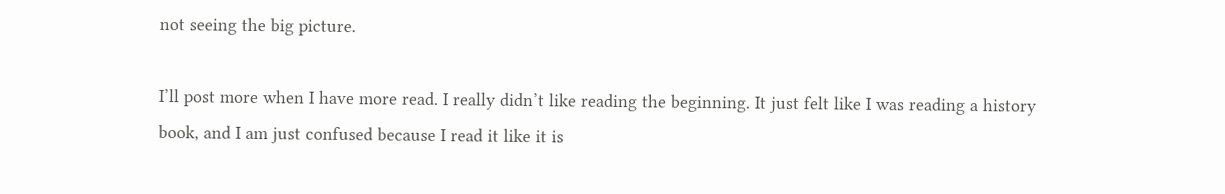not seeing the big picture.

I’ll post more when I have more read. I really didn’t like reading the beginning. It just felt like I was reading a history book, and I am just confused because I read it like it is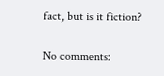fact, but is it fiction?

No comments: